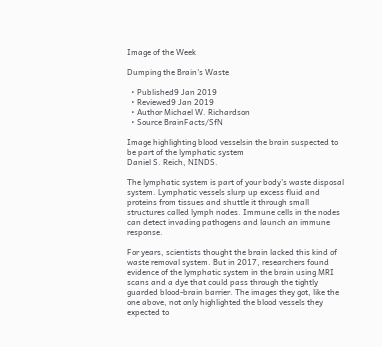Image of the Week

Dumping the Brain's Waste

  • Published9 Jan 2019
  • Reviewed9 Jan 2019
  • Author Michael W. Richardson
  • Source BrainFacts/SfN

Image highlighting blood vesselsin the brain suspected to be part of the lymphatic system
Daniel S. Reich, NINDS.

The lymphatic system is part of your body’s waste disposal system. Lymphatic vessels slurp up excess fluid and proteins from tissues and shuttle it through small structures called lymph nodes. Immune cells in the nodes can detect invading pathogens and launch an immune response.

For years, scientists thought the brain lacked this kind of waste removal system. But in 2017, researchers found evidence of the lymphatic system in the brain using MRI scans and a dye that could pass through the tightly guarded blood-brain barrier. The images they got, like the one above, not only highlighted the blood vessels they expected to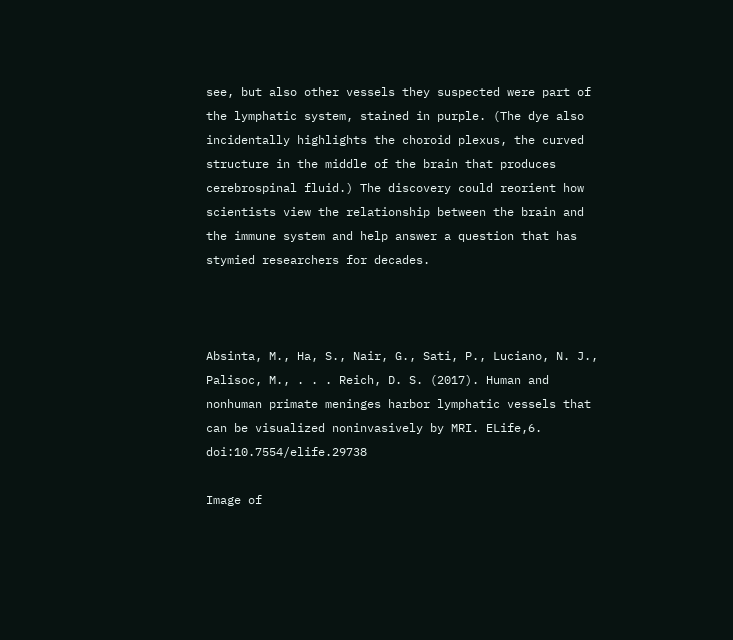see, but also other vessels they suspected were part of the lymphatic system, stained in purple. (The dye also incidentally highlights the choroid plexus, the curved structure in the middle of the brain that produces cerebrospinal fluid.) The discovery could reorient how scientists view the relationship between the brain and the immune system and help answer a question that has stymied researchers for decades.



Absinta, M., Ha, S., Nair, G., Sati, P., Luciano, N. J., Palisoc, M., . . . Reich, D. S. (2017). Human and nonhuman primate meninges harbor lymphatic vessels that can be visualized noninvasively by MRI. ELife,6. doi:10.7554/elife.29738

Image of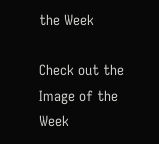the Week

Check out the Image of the Week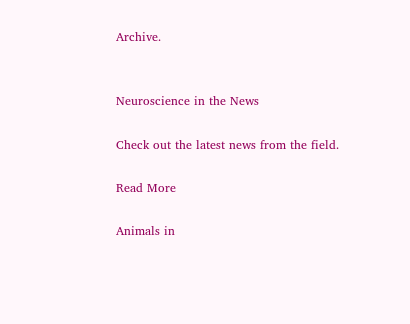Archive.


Neuroscience in the News

Check out the latest news from the field.

Read More

Animals in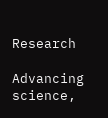Research

Advancing science,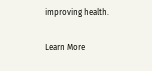improving health.

Learn More